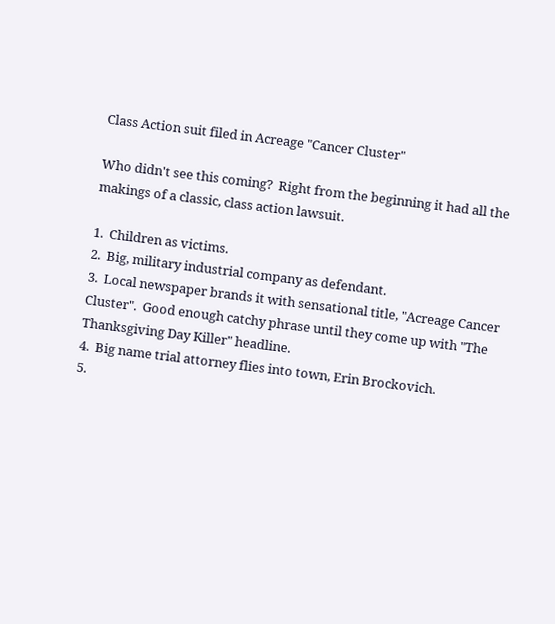Class Action suit filed in Acreage "Cancer Cluster"

Who didn't see this coming?  Right from the beginning it had all the makings of a classic, class action lawsuit.

1.  Children as victims.
2.  Big, military industrial company as defendant.
3.  Local newspaper brands it with sensational title, "Acreage Cancer Cluster".  Good enough catchy phrase until they come up with "The Thanksgiving Day Killer" headline.
4.  Big name trial attorney flies into town, Erin Brockovich.
5.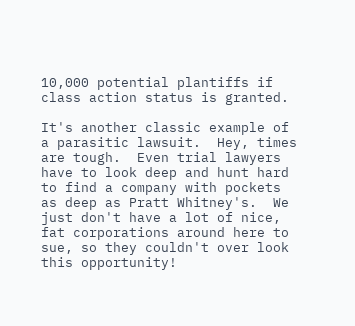10,000 potential plantiffs if class action status is granted.

It's another classic example of a parasitic lawsuit.  Hey, times are tough.  Even trial lawyers have to look deep and hunt hard to find a company with pockets as deep as Pratt Whitney's.  We just don't have a lot of nice, fat corporations around here to sue, so they couldn't over look this opportunity!